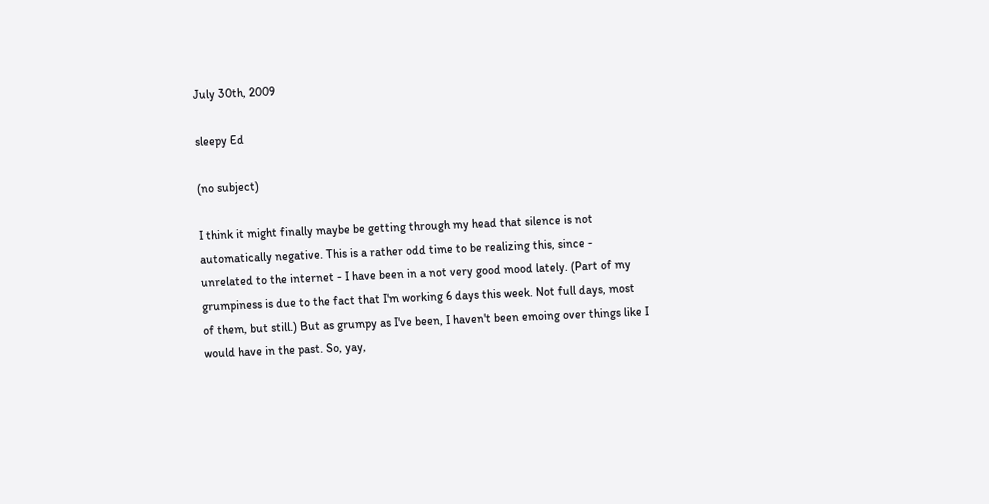July 30th, 2009

sleepy Ed

(no subject)

I think it might finally maybe be getting through my head that silence is not automatically negative. This is a rather odd time to be realizing this, since - unrelated to the internet - I have been in a not very good mood lately. (Part of my grumpiness is due to the fact that I'm working 6 days this week. Not full days, most of them, but still.) But as grumpy as I've been, I haven't been emoing over things like I would have in the past. So, yay,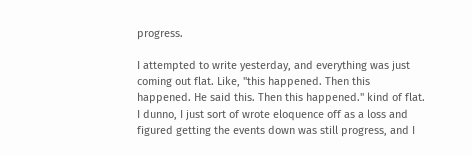progress.

I attempted to write yesterday, and everything was just coming out flat. Like, "this happened. Then this happened. He said this. Then this happened." kind of flat. I dunno, I just sort of wrote eloquence off as a loss and figured getting the events down was still progress, and I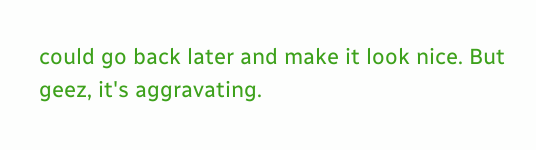could go back later and make it look nice. But geez, it's aggravating.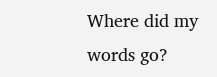Where did my words go?